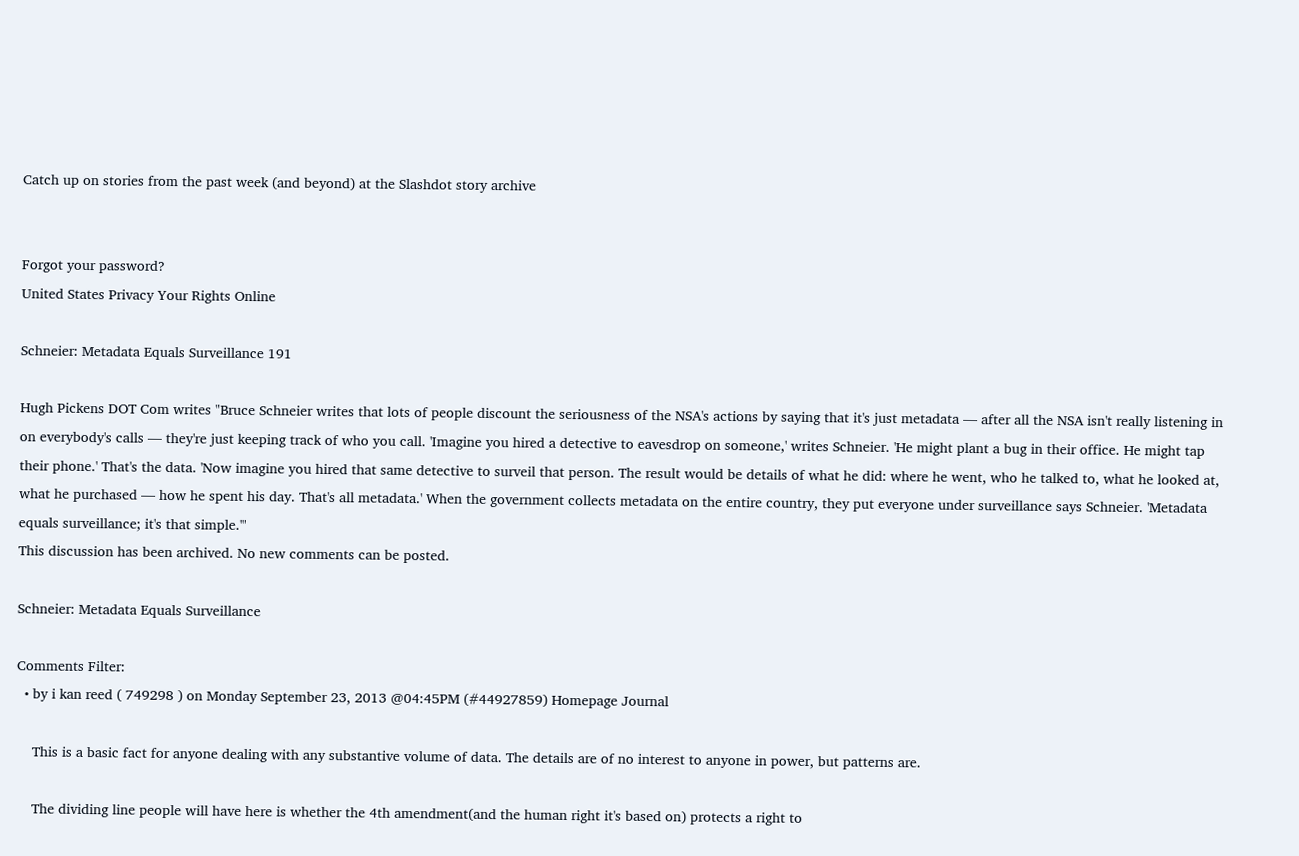Catch up on stories from the past week (and beyond) at the Slashdot story archive


Forgot your password?
United States Privacy Your Rights Online

Schneier: Metadata Equals Surveillance 191

Hugh Pickens DOT Com writes "Bruce Schneier writes that lots of people discount the seriousness of the NSA's actions by saying that it's just metadata — after all the NSA isn't really listening in on everybody's calls — they're just keeping track of who you call. 'Imagine you hired a detective to eavesdrop on someone,' writes Schneier. 'He might plant a bug in their office. He might tap their phone.' That's the data. 'Now imagine you hired that same detective to surveil that person. The result would be details of what he did: where he went, who he talked to, what he looked at, what he purchased — how he spent his day. That's all metadata.' When the government collects metadata on the entire country, they put everyone under surveillance says Schneier. 'Metadata equals surveillance; it's that simple.'"
This discussion has been archived. No new comments can be posted.

Schneier: Metadata Equals Surveillance

Comments Filter:
  • by i kan reed ( 749298 ) on Monday September 23, 2013 @04:45PM (#44927859) Homepage Journal

    This is a basic fact for anyone dealing with any substantive volume of data. The details are of no interest to anyone in power, but patterns are.

    The dividing line people will have here is whether the 4th amendment(and the human right it's based on) protects a right to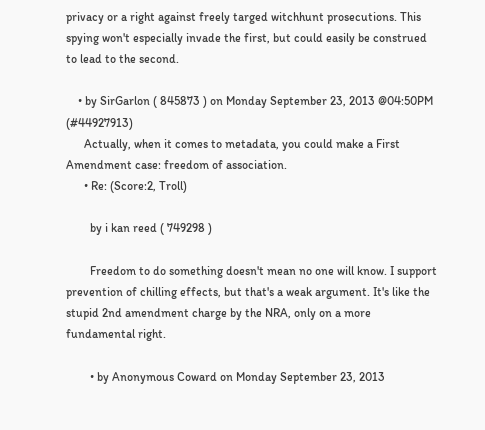privacy or a right against freely targed witchhunt prosecutions. This spying won't especially invade the first, but could easily be construed to lead to the second.

    • by SirGarlon ( 845873 ) on Monday September 23, 2013 @04:50PM (#44927913)
      Actually, when it comes to metadata, you could make a First Amendment case: freedom of association.
      • Re: (Score:2, Troll)

        by i kan reed ( 749298 )

        Freedom to do something doesn't mean no one will know. I support prevention of chilling effects, but that's a weak argument. It's like the stupid 2nd amendment charge by the NRA, only on a more fundamental right.

        • by Anonymous Coward on Monday September 23, 2013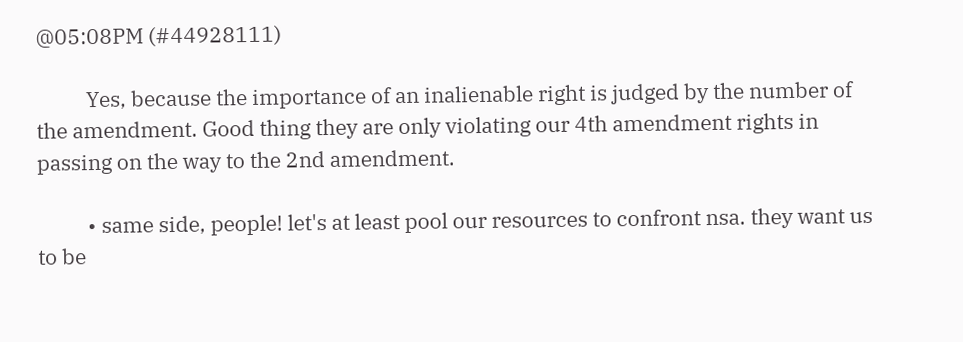@05:08PM (#44928111)

          Yes, because the importance of an inalienable right is judged by the number of the amendment. Good thing they are only violating our 4th amendment rights in passing on the way to the 2nd amendment.

          • same side, people! let's at least pool our resources to confront nsa. they want us to be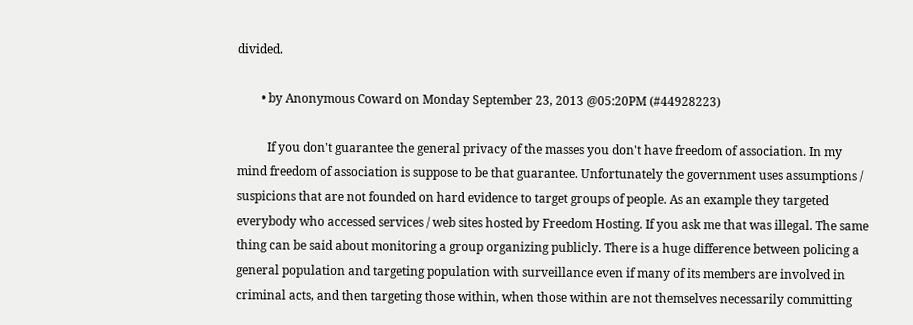divided.

        • by Anonymous Coward on Monday September 23, 2013 @05:20PM (#44928223)

          If you don't guarantee the general privacy of the masses you don't have freedom of association. In my mind freedom of association is suppose to be that guarantee. Unfortunately the government uses assumptions / suspicions that are not founded on hard evidence to target groups of people. As an example they targeted everybody who accessed services / web sites hosted by Freedom Hosting. If you ask me that was illegal. The same thing can be said about monitoring a group organizing publicly. There is a huge difference between policing a general population and targeting population with surveillance even if many of its members are involved in criminal acts, and then targeting those within, when those within are not themselves necessarily committing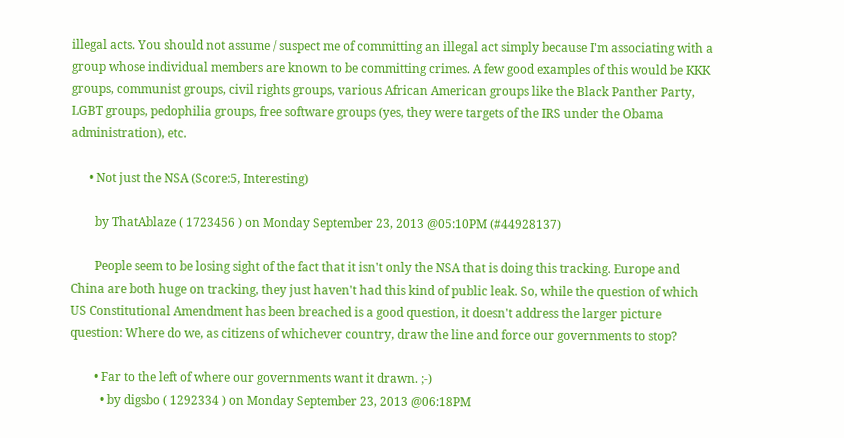illegal acts. You should not assume / suspect me of committing an illegal act simply because I'm associating with a group whose individual members are known to be committing crimes. A few good examples of this would be KKK groups, communist groups, civil rights groups, various African American groups like the Black Panther Party, LGBT groups, pedophilia groups, free software groups (yes, they were targets of the IRS under the Obama administration), etc.

      • Not just the NSA (Score:5, Interesting)

        by ThatAblaze ( 1723456 ) on Monday September 23, 2013 @05:10PM (#44928137)

        People seem to be losing sight of the fact that it isn't only the NSA that is doing this tracking. Europe and China are both huge on tracking, they just haven't had this kind of public leak. So, while the question of which US Constitutional Amendment has been breached is a good question, it doesn't address the larger picture question: Where do we, as citizens of whichever country, draw the line and force our governments to stop?

        • Far to the left of where our governments want it drawn. ;-)
          • by digsbo ( 1292334 ) on Monday September 23, 2013 @06:18PM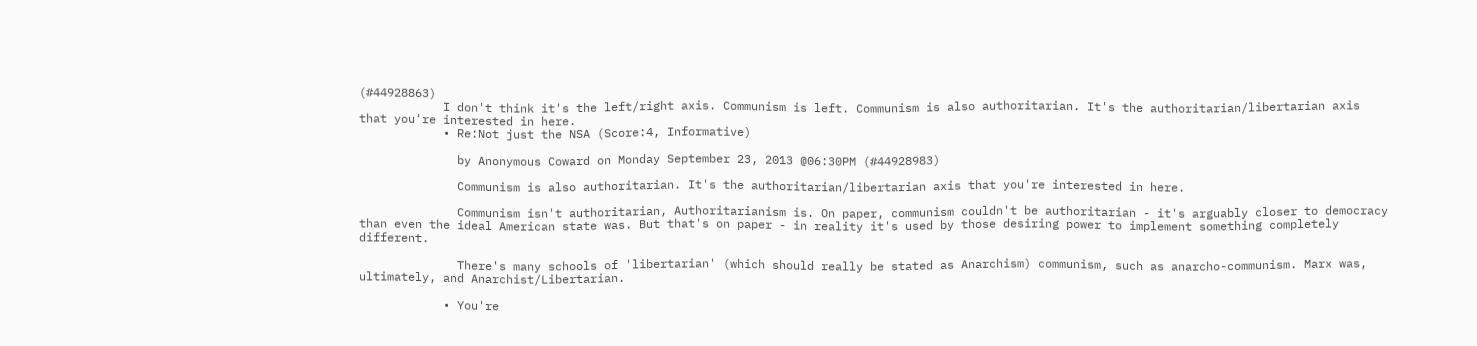(#44928863)
            I don't think it's the left/right axis. Communism is left. Communism is also authoritarian. It's the authoritarian/libertarian axis that you're interested in here.
            • Re:Not just the NSA (Score:4, Informative)

              by Anonymous Coward on Monday September 23, 2013 @06:30PM (#44928983)

              Communism is also authoritarian. It's the authoritarian/libertarian axis that you're interested in here.

              Communism isn't authoritarian, Authoritarianism is. On paper, communism couldn't be authoritarian - it's arguably closer to democracy than even the ideal American state was. But that's on paper - in reality it's used by those desiring power to implement something completely different.

              There's many schools of 'libertarian' (which should really be stated as Anarchism) communism, such as anarcho-communism. Marx was, ultimately, and Anarchist/Libertarian.

            • You're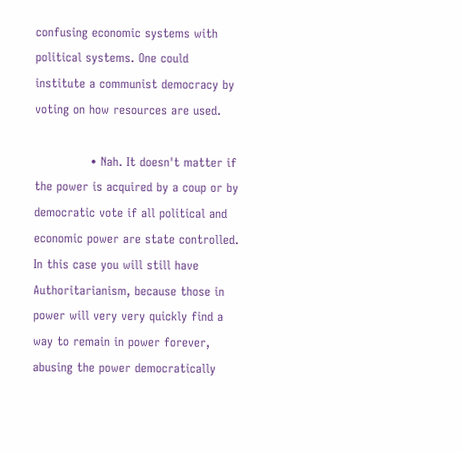confusing economic systems with political systems. One could institute a communist democracy by voting on how resources are used.

              • Nah. It doesn't matter if the power is acquired by a coup or by democratic vote if all political and economic power are state controlled. In this case you will still have Authoritarianism, because those in power will very very quickly find a way to remain in power forever, abusing the power democratically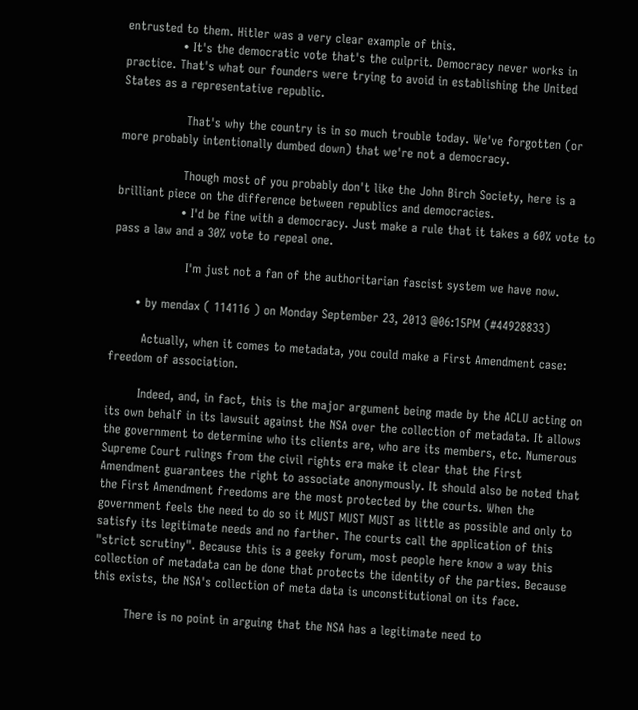entrusted to them. Hitler was a very clear example of this.
              • It's the democratic vote that's the culprit. Democracy never works in practice. That's what our founders were trying to avoid in establishing the United States as a representative republic.

                That's why the country is in so much trouble today. We've forgotten (or more probably intentionally dumbed down) that we're not a democracy.

                Though most of you probably don't like the John Birch Society, here is a brilliant piece on the difference between republics and democracies.
                • I'd be fine with a democracy. Just make a rule that it takes a 60% vote to pass a law and a 30% vote to repeal one.

                  I'm just not a fan of the authoritarian fascist system we have now.

      • by mendax ( 114116 ) on Monday September 23, 2013 @06:15PM (#44928833)

        Actually, when it comes to metadata, you could make a First Amendment case: freedom of association.

        Indeed, and, in fact, this is the major argument being made by the ACLU acting on its own behalf in its lawsuit against the NSA over the collection of metadata. It allows the government to determine who its clients are, who are its members, etc. Numerous Supreme Court rulings from the civil rights era make it clear that the First Amendment guarantees the right to associate anonymously. It should also be noted that the First Amendment freedoms are the most protected by the courts. When the government feels the need to do so it MUST MUST MUST as little as possible and only to satisfy its legitimate needs and no farther. The courts call the application of this "strict scrutiny". Because this is a geeky forum, most people here know a way this collection of metadata can be done that protects the identity of the parties. Because this exists, the NSA's collection of meta data is unconstitutional on its face.

        There is no point in arguing that the NSA has a legitimate need to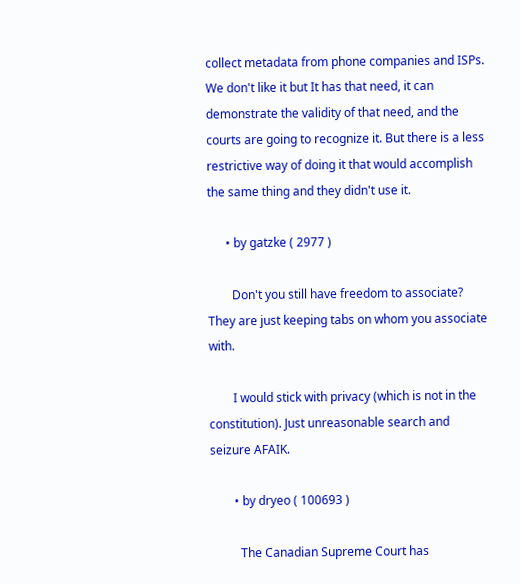collect metadata from phone companies and ISPs. We don't like it but It has that need, it can demonstrate the validity of that need, and the courts are going to recognize it. But there is a less restrictive way of doing it that would accomplish the same thing and they didn't use it.

      • by gatzke ( 2977 )

        Don't you still have freedom to associate? They are just keeping tabs on whom you associate with.

        I would stick with privacy (which is not in the constitution). Just unreasonable search and seizure AFAIK.

        • by dryeo ( 100693 )

          The Canadian Supreme Court has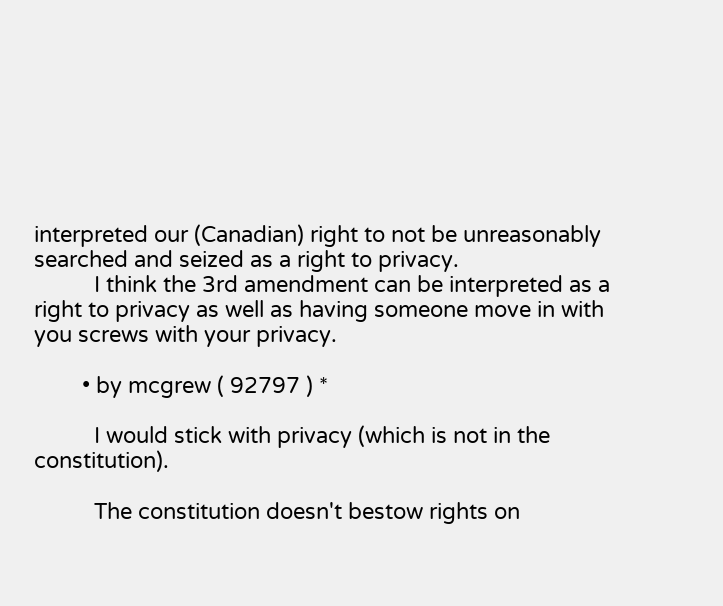interpreted our (Canadian) right to not be unreasonably searched and seized as a right to privacy.
          I think the 3rd amendment can be interpreted as a right to privacy as well as having someone move in with you screws with your privacy.

        • by mcgrew ( 92797 ) *

          I would stick with privacy (which is not in the constitution).

          The constitution doesn't bestow rights on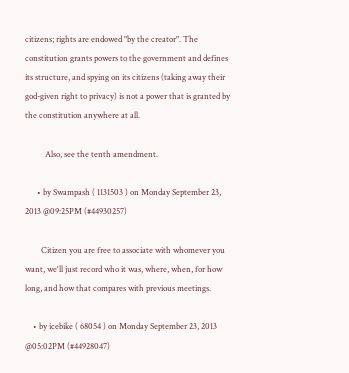citizens; rights are endowed "by the creator". The constitution grants powers to the government and defines its structure, and spying on its citizens (taking away their god-given right to privacy) is not a power that is granted by the constitution anywhere at all.

          Also, see the tenth amendment.

      • by Swampash ( 1131503 ) on Monday September 23, 2013 @09:25PM (#44930257)

        Citizen you are free to associate with whomever you want, we'll just record who it was, where, when, for how long, and how that compares with previous meetings.

    • by icebike ( 68054 ) on Monday September 23, 2013 @05:02PM (#44928047)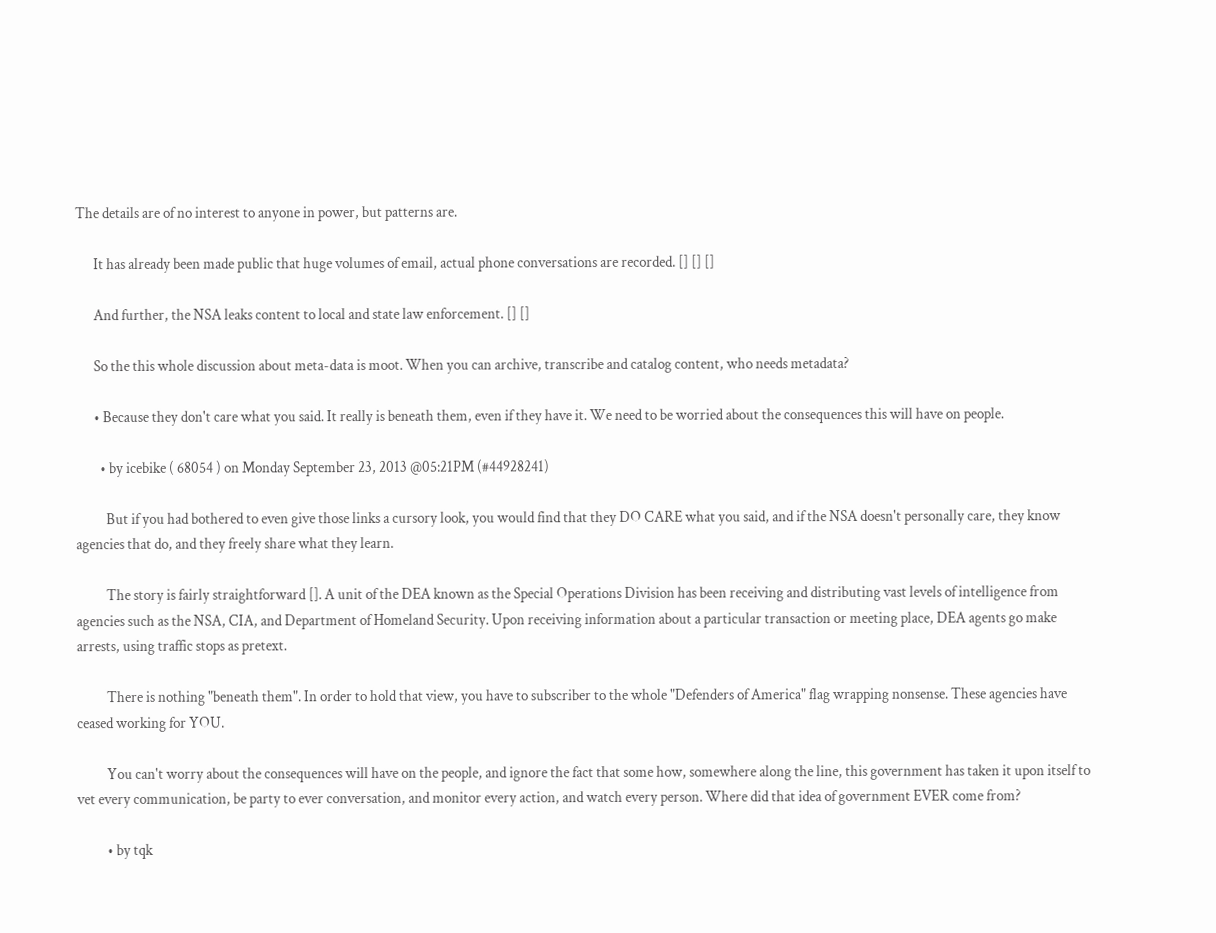The details are of no interest to anyone in power, but patterns are.

      It has already been made public that huge volumes of email, actual phone conversations are recorded. [] [] []

      And further, the NSA leaks content to local and state law enforcement. [] []

      So the this whole discussion about meta-data is moot. When you can archive, transcribe and catalog content, who needs metadata?

      • Because they don't care what you said. It really is beneath them, even if they have it. We need to be worried about the consequences this will have on people.

        • by icebike ( 68054 ) on Monday September 23, 2013 @05:21PM (#44928241)

          But if you had bothered to even give those links a cursory look, you would find that they DO CARE what you said, and if the NSA doesn't personally care, they know agencies that do, and they freely share what they learn.

          The story is fairly straightforward []. A unit of the DEA known as the Special Operations Division has been receiving and distributing vast levels of intelligence from agencies such as the NSA, CIA, and Department of Homeland Security. Upon receiving information about a particular transaction or meeting place, DEA agents go make arrests, using traffic stops as pretext.

          There is nothing "beneath them". In order to hold that view, you have to subscriber to the whole "Defenders of America" flag wrapping nonsense. These agencies have ceased working for YOU.

          You can't worry about the consequences will have on the people, and ignore the fact that some how, somewhere along the line, this government has taken it upon itself to vet every communication, be party to ever conversation, and monitor every action, and watch every person. Where did that idea of government EVER come from?

          • by tqk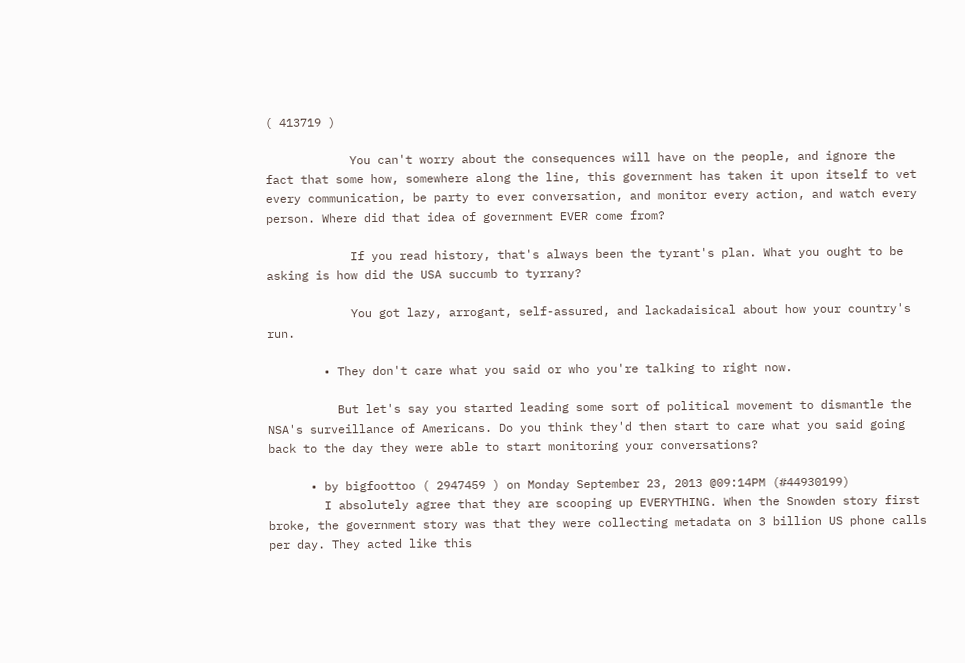( 413719 )

            You can't worry about the consequences will have on the people, and ignore the fact that some how, somewhere along the line, this government has taken it upon itself to vet every communication, be party to ever conversation, and monitor every action, and watch every person. Where did that idea of government EVER come from?

            If you read history, that's always been the tyrant's plan. What you ought to be asking is how did the USA succumb to tyrrany?

            You got lazy, arrogant, self-assured, and lackadaisical about how your country's run.

        • They don't care what you said or who you're talking to right now.

          But let's say you started leading some sort of political movement to dismantle the NSA's surveillance of Americans. Do you think they'd then start to care what you said going back to the day they were able to start monitoring your conversations?

      • by bigfoottoo ( 2947459 ) on Monday September 23, 2013 @09:14PM (#44930199)
        I absolutely agree that they are scooping up EVERYTHING. When the Snowden story first broke, the government story was that they were collecting metadata on 3 billion US phone calls per day. They acted like this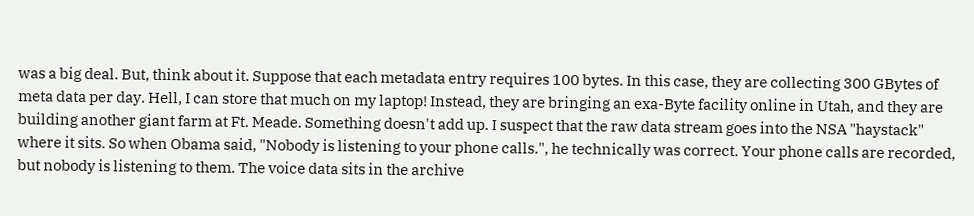was a big deal. But, think about it. Suppose that each metadata entry requires 100 bytes. In this case, they are collecting 300 GBytes of meta data per day. Hell, I can store that much on my laptop! Instead, they are bringing an exa-Byte facility online in Utah, and they are building another giant farm at Ft. Meade. Something doesn't add up. I suspect that the raw data stream goes into the NSA "haystack" where it sits. So when Obama said, "Nobody is listening to your phone calls.", he technically was correct. Your phone calls are recorded, but nobody is listening to them. The voice data sits in the archive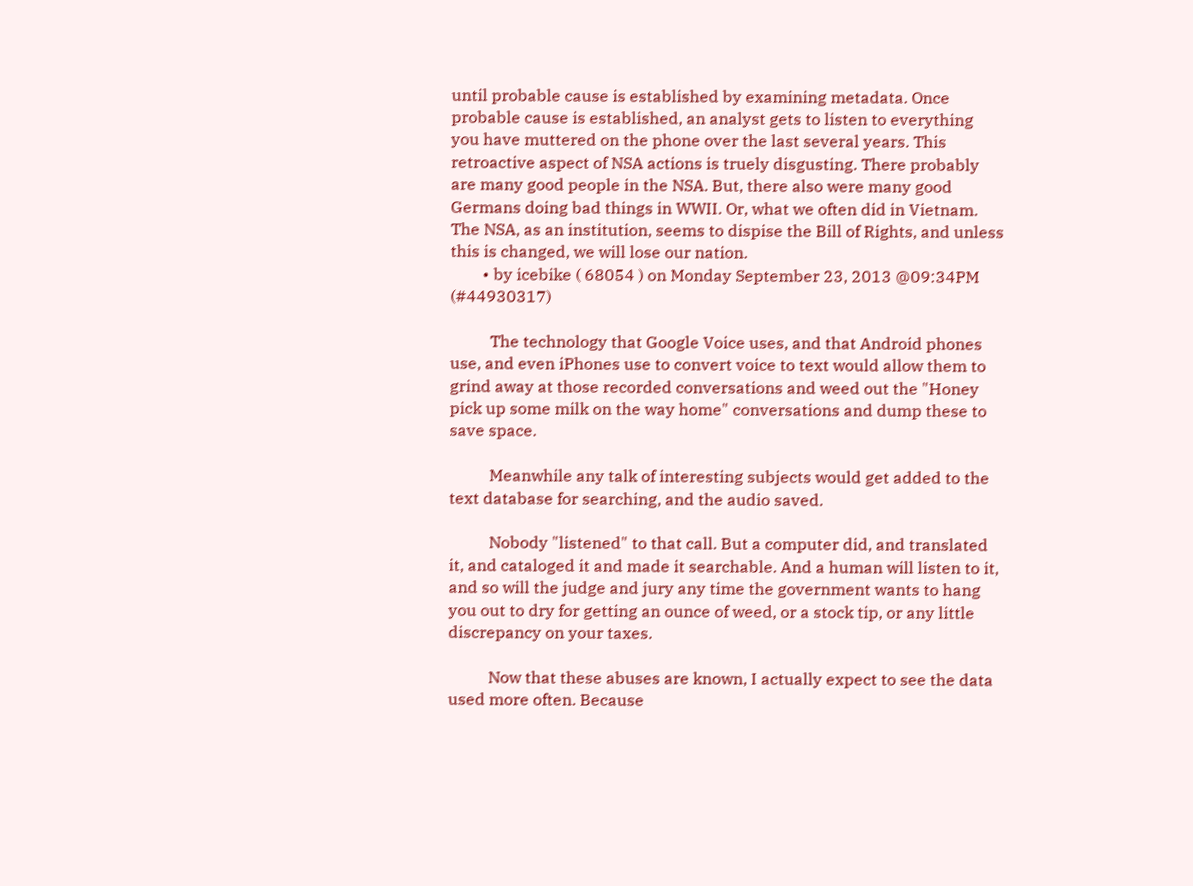until probable cause is established by examining metadata. Once probable cause is established, an analyst gets to listen to everything you have muttered on the phone over the last several years. This retroactive aspect of NSA actions is truely disgusting. There probably are many good people in the NSA. But, there also were many good Germans doing bad things in WWII. Or, what we often did in Vietnam. The NSA, as an institution, seems to dispise the Bill of Rights, and unless this is changed, we will lose our nation.
        • by icebike ( 68054 ) on Monday September 23, 2013 @09:34PM (#44930317)

          The technology that Google Voice uses, and that Android phones use, and even iPhones use to convert voice to text would allow them to grind away at those recorded conversations and weed out the "Honey pick up some milk on the way home" conversations and dump these to save space.

          Meanwhile any talk of interesting subjects would get added to the text database for searching, and the audio saved.

          Nobody "listened" to that call. But a computer did, and translated it, and cataloged it and made it searchable. And a human will listen to it, and so will the judge and jury any time the government wants to hang you out to dry for getting an ounce of weed, or a stock tip, or any little discrepancy on your taxes.

          Now that these abuses are known, I actually expect to see the data used more often. Because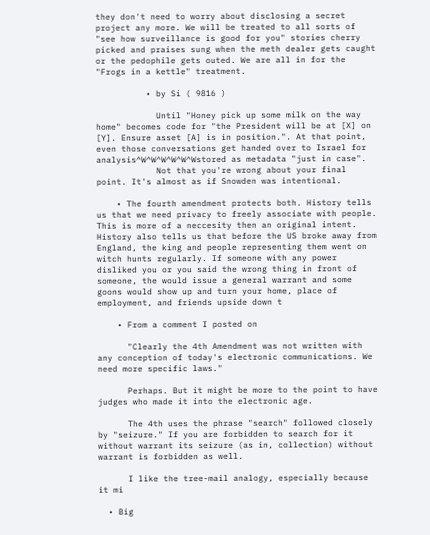they don't need to worry about disclosing a secret project any more. We will be treated to all sorts of "see how surveillance is good for you" stories cherry picked and praises sung when the meth dealer gets caught or the pedophile gets outed. We are all in for the "Frogs in a kettle" treatment.

          • by Si ( 9816 )

            Until "Honey pick up some milk on the way home" becomes code for "the President will be at [X] on [Y]. Ensure asset [A] is in position.". At that point, even those conversations get handed over to Israel for analysis^W^W^W^W^W^Wstored as metadata "just in case".
            Not that you're wrong about your final point. It's almost as if Snowden was intentional.

    • The fourth amendment protects both. History tells us that we need privacy to freely associate with people. This is more of a neccesity then an original intent. History also tells us that before the US broke away from England, the king and people representing them went on witch hunts regularly. If someone with any power disliked you or you said the wrong thing in front of someone, the would issue a general warrant and some goons would show up and turn your home, place of employment, and friends upside down t

    • From a comment I posted on

      "Clearly the 4th Amendment was not written with any conception of today's electronic communications. We need more specific laws."

      Perhaps. But it might be more to the point to have judges who made it into the electronic age.

      The 4th uses the phrase "search" followed closely by "seizure." If you are forbidden to search for it without warrant its seizure (as in, collection) without warrant is forbidden as well.

      I like the tree-mail analogy, especially because it mi

  • Big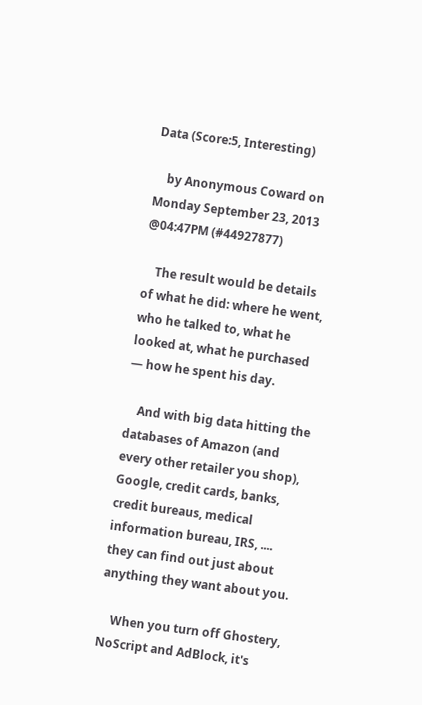Data (Score:5, Interesting)

    by Anonymous Coward on Monday September 23, 2013 @04:47PM (#44927877)

    The result would be details of what he did: where he went, who he talked to, what he looked at, what he purchased — how he spent his day.

    And with big data hitting the databases of Amazon (and every other retailer you shop), Google, credit cards, banks, credit bureaus, medical information bureau, IRS, .... they can find out just about anything they want about you.

    When you turn off Ghostery, NoScript and AdBlock, it's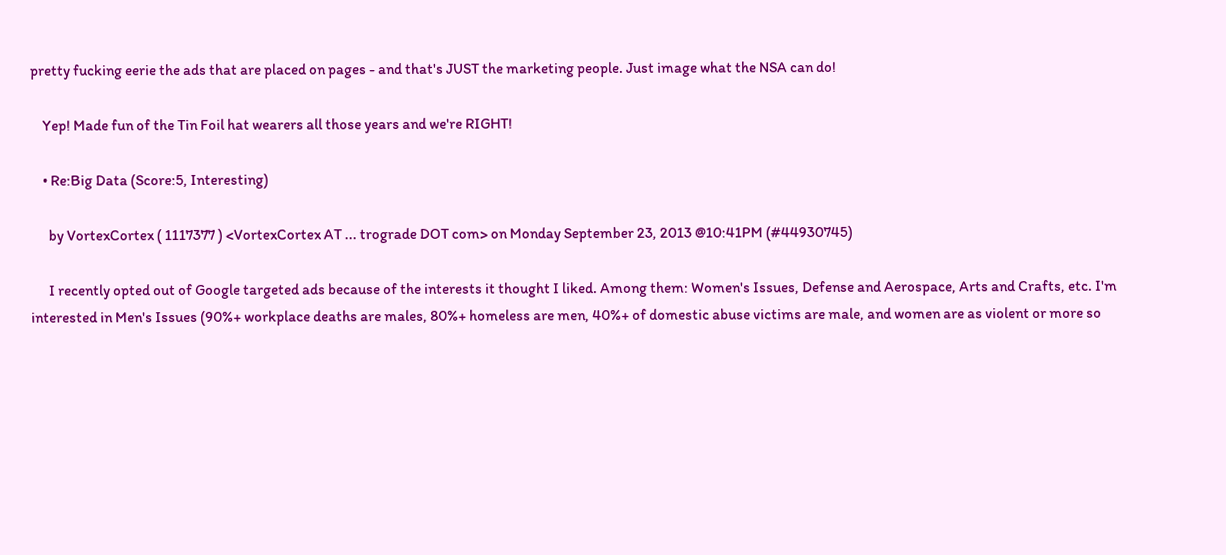pretty fucking eerie the ads that are placed on pages - and that's JUST the marketing people. Just image what the NSA can do!

    Yep! Made fun of the Tin Foil hat wearers all those years and we're RIGHT!

    • Re:Big Data (Score:5, Interesting)

      by VortexCortex ( 1117377 ) <VortexCortex AT ... trograde DOT com> on Monday September 23, 2013 @10:41PM (#44930745)

      I recently opted out of Google targeted ads because of the interests it thought I liked. Among them: Women's Issues, Defense and Aerospace, Arts and Crafts, etc. I'm interested in Men's Issues (90%+ workplace deaths are males, 80%+ homeless are men, 40%+ of domestic abuse victims are male, and women are as violent or more so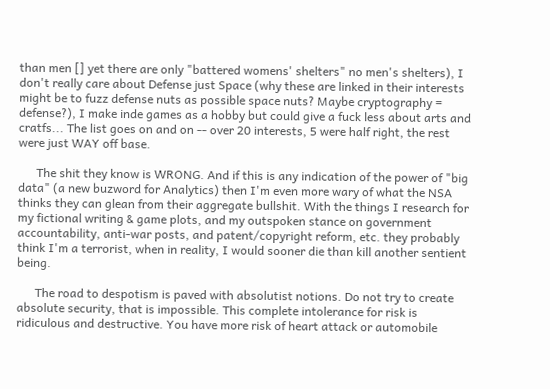than men [] yet there are only "battered womens' shelters" no men's shelters), I don't really care about Defense just Space (why these are linked in their interests might be to fuzz defense nuts as possible space nuts? Maybe cryptography = defense?), I make inde games as a hobby but could give a fuck less about arts and cratfs... The list goes on and on -- over 20 interests, 5 were half right, the rest were just WAY off base.

      The shit they know is WRONG. And if this is any indication of the power of "big data" (a new buzword for Analytics) then I'm even more wary of what the NSA thinks they can glean from their aggregate bullshit. With the things I research for my fictional writing & game plots, and my outspoken stance on government accountability, anti-war posts, and patent/copyright reform, etc. they probably think I'm a terrorist, when in reality, I would sooner die than kill another sentient being.

      The road to despotism is paved with absolutist notions. Do not try to create absolute security, that is impossible. This complete intolerance for risk is ridiculous and destructive. You have more risk of heart attack or automobile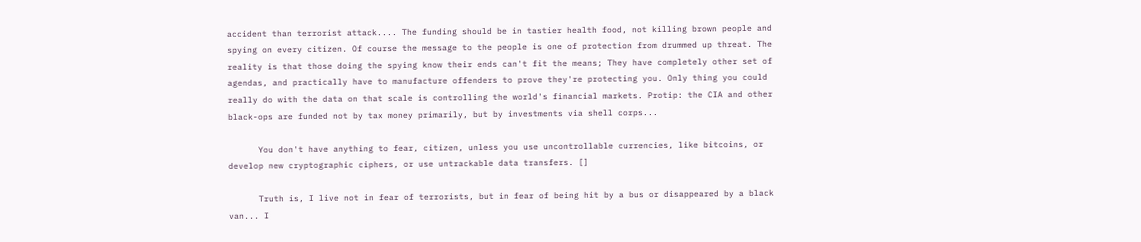accident than terrorist attack.... The funding should be in tastier health food, not killing brown people and spying on every citizen. Of course the message to the people is one of protection from drummed up threat. The reality is that those doing the spying know their ends can't fit the means; They have completely other set of agendas, and practically have to manufacture offenders to prove they're protecting you. Only thing you could really do with the data on that scale is controlling the world's financial markets. Protip: the CIA and other black-ops are funded not by tax money primarily, but by investments via shell corps...

      You don't have anything to fear, citizen, unless you use uncontrollable currencies, like bitcoins, or develop new cryptographic ciphers, or use untrackable data transfers. []

      Truth is, I live not in fear of terrorists, but in fear of being hit by a bus or disappeared by a black van... I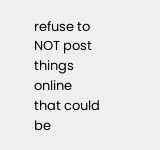refuse to NOT post things online that could be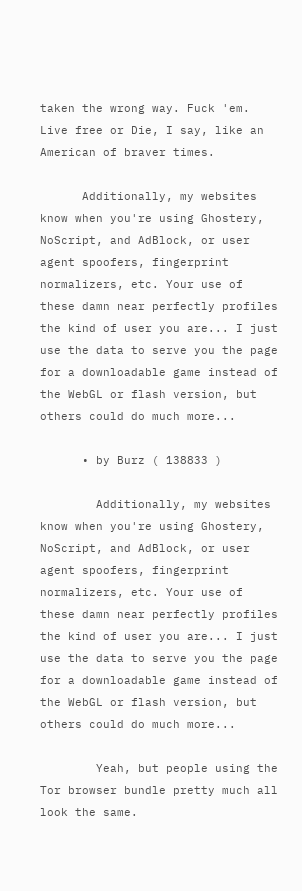taken the wrong way. Fuck 'em. Live free or Die, I say, like an American of braver times.

      Additionally, my websites know when you're using Ghostery, NoScript, and AdBlock, or user agent spoofers, fingerprint normalizers, etc. Your use of these damn near perfectly profiles the kind of user you are... I just use the data to serve you the page for a downloadable game instead of the WebGL or flash version, but others could do much more...

      • by Burz ( 138833 )

        Additionally, my websites know when you're using Ghostery, NoScript, and AdBlock, or user agent spoofers, fingerprint normalizers, etc. Your use of these damn near perfectly profiles the kind of user you are... I just use the data to serve you the page for a downloadable game instead of the WebGL or flash version, but others could do much more...

        Yeah, but people using the Tor browser bundle pretty much all look the same.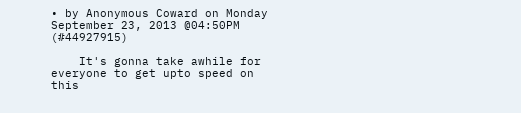• by Anonymous Coward on Monday September 23, 2013 @04:50PM (#44927915)

    It's gonna take awhile for everyone to get upto speed on this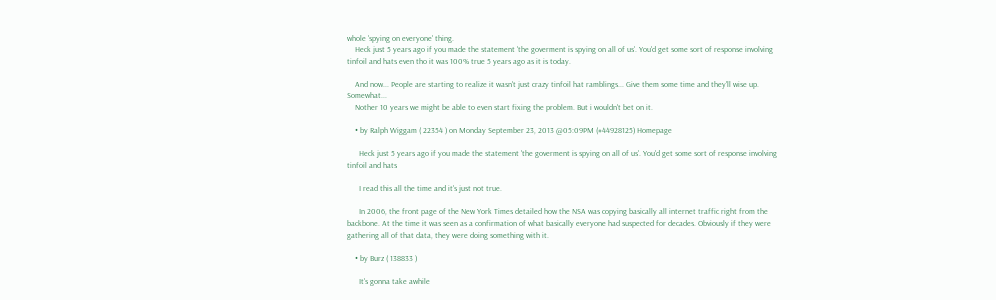whole 'spying on everyone' thing.
    Heck just 5 years ago if you made the statement 'the goverment is spying on all of us'. You'd get some sort of response involving tinfoil and hats even tho it was 100% true 5 years ago as it is today.

    And now... People are starting to realize it wasn't just crazy tinfoil hat ramblings... Give them some time and they'll wise up. Somewhat...
    Nother 10 years we might be able to even start fixing the problem. But i wouldn't bet on it.

    • by Ralph Wiggam ( 22354 ) on Monday September 23, 2013 @05:09PM (#44928125) Homepage

      Heck just 5 years ago if you made the statement 'the goverment is spying on all of us'. You'd get some sort of response involving tinfoil and hats

      I read this all the time and it's just not true.

      In 2006, the front page of the New York Times detailed how the NSA was copying basically all internet traffic right from the backbone. At the time it was seen as a confirmation of what basically everyone had suspected for decades. Obviously if they were gathering all of that data, they were doing something with it.

    • by Burz ( 138833 )

      It's gonna take awhile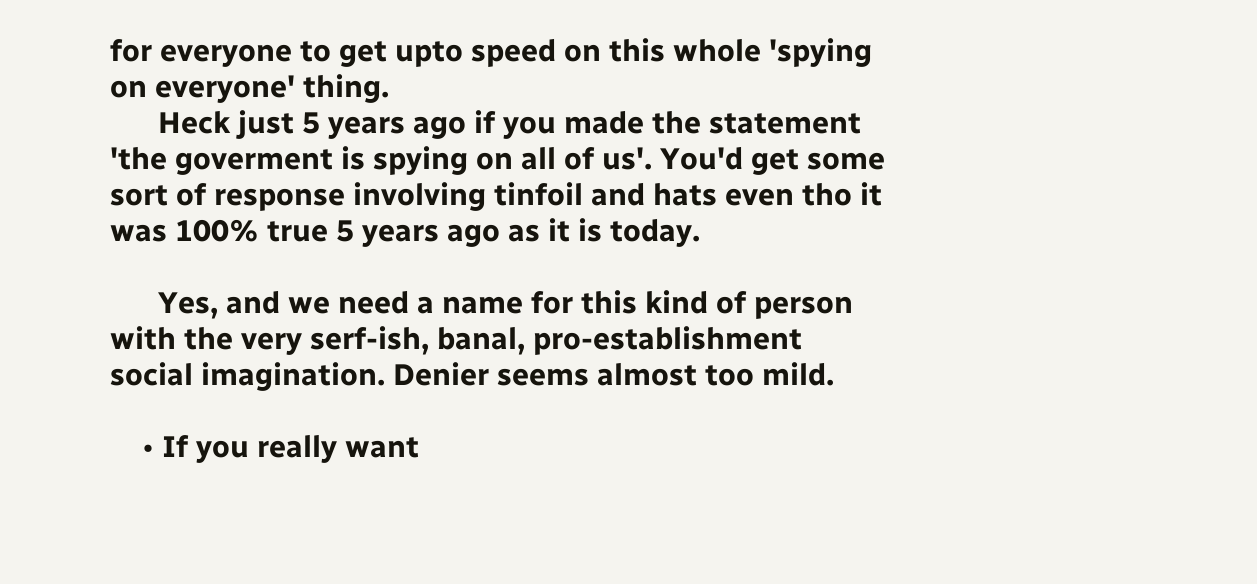for everyone to get upto speed on this whole 'spying on everyone' thing.
      Heck just 5 years ago if you made the statement 'the goverment is spying on all of us'. You'd get some sort of response involving tinfoil and hats even tho it was 100% true 5 years ago as it is today.

      Yes, and we need a name for this kind of person with the very serf-ish, banal, pro-establishment social imagination. Denier seems almost too mild.

    • If you really want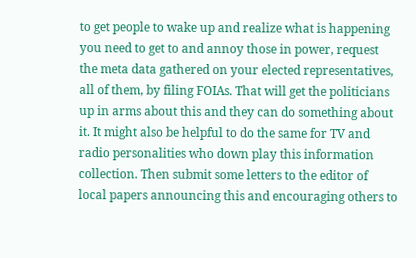to get people to wake up and realize what is happening you need to get to and annoy those in power, request the meta data gathered on your elected representatives, all of them, by filing FOIAs. That will get the politicians up in arms about this and they can do something about it. It might also be helpful to do the same for TV and radio personalities who down play this information collection. Then submit some letters to the editor of local papers announcing this and encouraging others to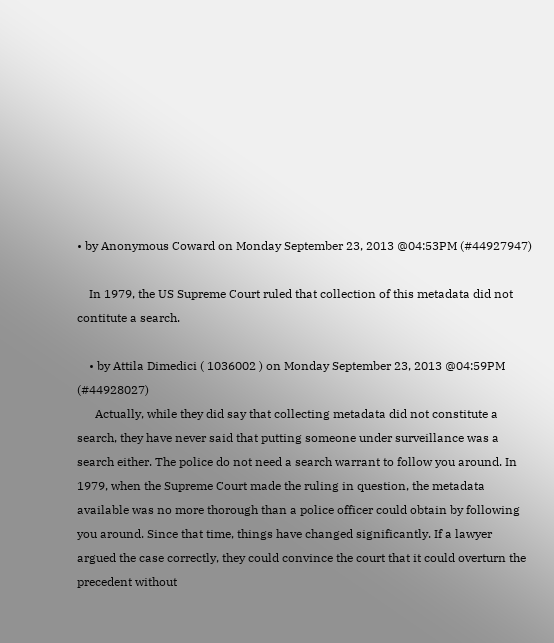• by Anonymous Coward on Monday September 23, 2013 @04:53PM (#44927947)

    In 1979, the US Supreme Court ruled that collection of this metadata did not contitute a search.

    • by Attila Dimedici ( 1036002 ) on Monday September 23, 2013 @04:59PM (#44928027)
      Actually, while they did say that collecting metadata did not constitute a search, they have never said that putting someone under surveillance was a search either. The police do not need a search warrant to follow you around. In 1979, when the Supreme Court made the ruling in question, the metadata available was no more thorough than a police officer could obtain by following you around. Since that time, things have changed significantly. If a lawyer argued the case correctly, they could convince the court that it could overturn the precedent without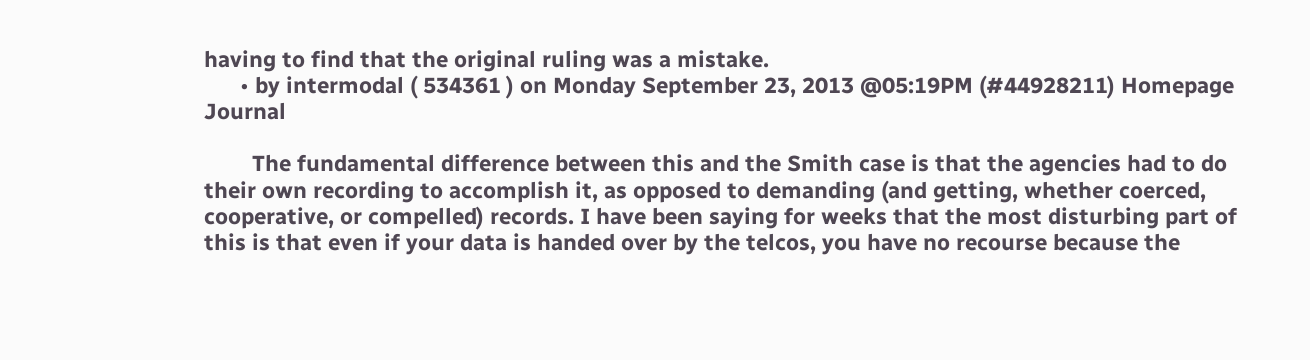having to find that the original ruling was a mistake.
      • by intermodal ( 534361 ) on Monday September 23, 2013 @05:19PM (#44928211) Homepage Journal

        The fundamental difference between this and the Smith case is that the agencies had to do their own recording to accomplish it, as opposed to demanding (and getting, whether coerced, cooperative, or compelled) records. I have been saying for weeks that the most disturbing part of this is that even if your data is handed over by the telcos, you have no recourse because the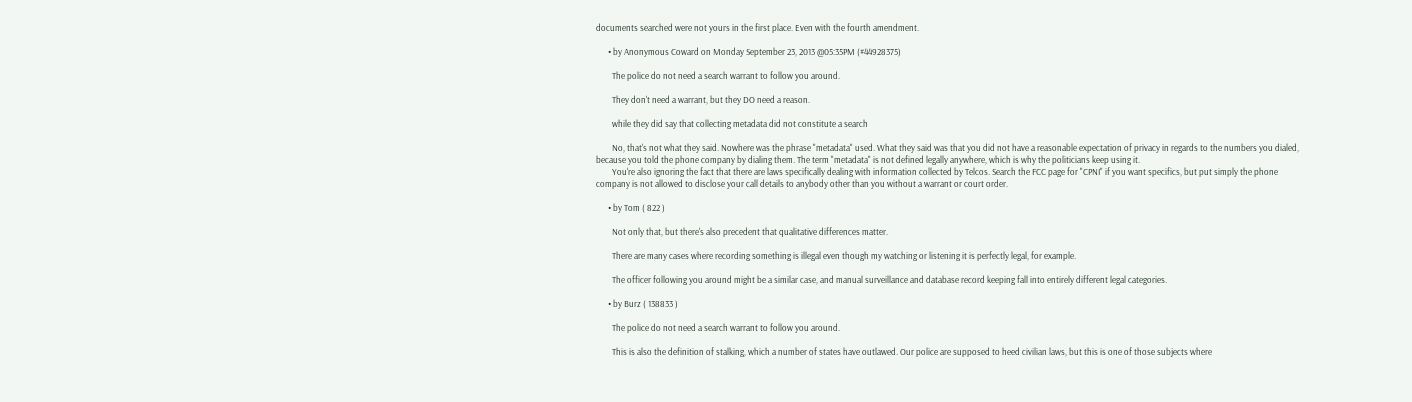documents searched were not yours in the first place. Even with the fourth amendment.

      • by Anonymous Coward on Monday September 23, 2013 @05:35PM (#44928375)

        The police do not need a search warrant to follow you around.

        They don't need a warrant, but they DO need a reason.

        while they did say that collecting metadata did not constitute a search

        No, that's not what they said. Nowhere was the phrase "metadata" used. What they said was that you did not have a reasonable expectation of privacy in regards to the numbers you dialed, because you told the phone company by dialing them. The term "metadata" is not defined legally anywhere, which is why the politicians keep using it.
        You're also ignoring the fact that there are laws specifically dealing with information collected by Telcos. Search the FCC page for "CPNI" if you want specifics, but put simply the phone company is not allowed to disclose your call details to anybody other than you without a warrant or court order.

      • by Tom ( 822 )

        Not only that, but there's also precedent that qualitative differences matter.

        There are many cases where recording something is illegal even though my watching or listening it is perfectly legal, for example.

        The officer following you around might be a similar case, and manual surveillance and database record keeping fall into entirely different legal categories.

      • by Burz ( 138833 )

        The police do not need a search warrant to follow you around.

        This is also the definition of stalking, which a number of states have outlawed. Our police are supposed to heed civilian laws, but this is one of those subjects where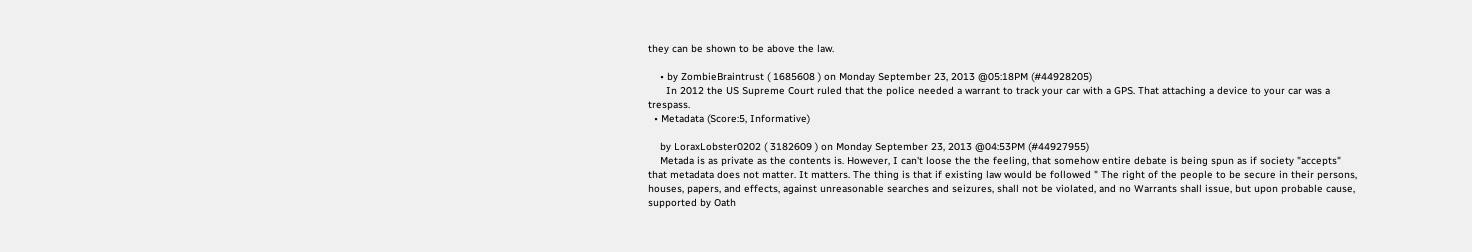they can be shown to be above the law.

    • by ZombieBraintrust ( 1685608 ) on Monday September 23, 2013 @05:18PM (#44928205)
      In 2012 the US Supreme Court ruled that the police needed a warrant to track your car with a GPS. That attaching a device to your car was a trespass.
  • Metadata (Score:5, Informative)

    by LoraxLobster0202 ( 3182609 ) on Monday September 23, 2013 @04:53PM (#44927955)
    Metada is as private as the contents is. However, I can't loose the the feeling, that somehow entire debate is being spun as if society "accepts" that metadata does not matter. It matters. The thing is that if existing law would be followed " The right of the people to be secure in their persons, houses, papers, and effects, against unreasonable searches and seizures, shall not be violated, and no Warrants shall issue, but upon probable cause, supported by Oath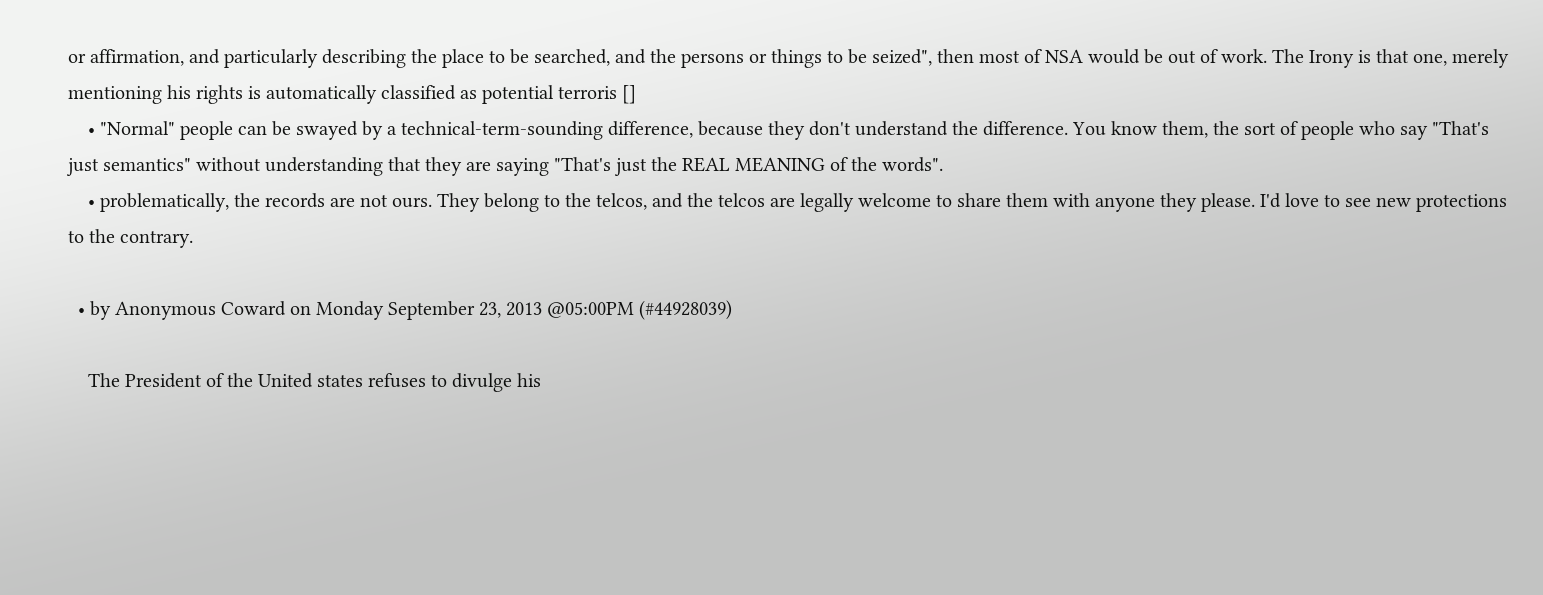or affirmation, and particularly describing the place to be searched, and the persons or things to be seized", then most of NSA would be out of work. The Irony is that one, merely mentioning his rights is automatically classified as potential terroris []
    • "Normal" people can be swayed by a technical-term-sounding difference, because they don't understand the difference. You know them, the sort of people who say "That's just semantics" without understanding that they are saying "That's just the REAL MEANING of the words".
    • problematically, the records are not ours. They belong to the telcos, and the telcos are legally welcome to share them with anyone they please. I'd love to see new protections to the contrary.

  • by Anonymous Coward on Monday September 23, 2013 @05:00PM (#44928039)

    The President of the United states refuses to divulge his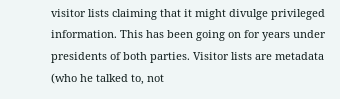visitor lists claiming that it might divulge privileged information. This has been going on for years under presidents of both parties. Visitor lists are metadata (who he talked to, not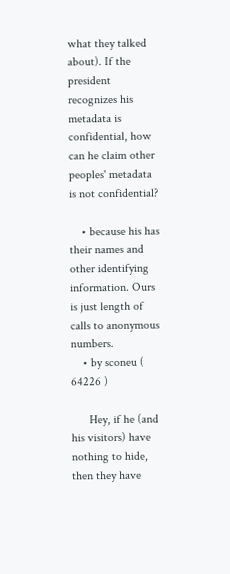what they talked about). If the president recognizes his metadata is confidential, how can he claim other peoples' metadata is not confidential?

    • because his has their names and other identifying information. Ours is just length of calls to anonymous numbers.
    • by sconeu ( 64226 )

      Hey, if he (and his visitors) have nothing to hide, then they have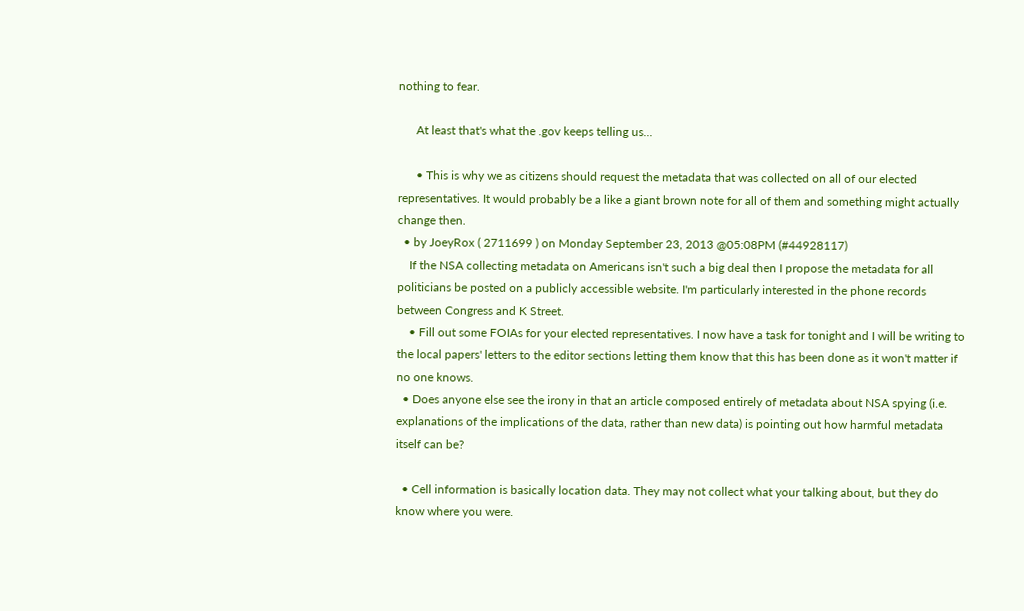nothing to fear.

      At least that's what the .gov keeps telling us...

      • This is why we as citizens should request the metadata that was collected on all of our elected representatives. It would probably be a like a giant brown note for all of them and something might actually change then.
  • by JoeyRox ( 2711699 ) on Monday September 23, 2013 @05:08PM (#44928117)
    If the NSA collecting metadata on Americans isn't such a big deal then I propose the metadata for all politicians be posted on a publicly accessible website. I'm particularly interested in the phone records between Congress and K Street.
    • Fill out some FOIAs for your elected representatives. I now have a task for tonight and I will be writing to the local papers' letters to the editor sections letting them know that this has been done as it won't matter if no one knows.
  • Does anyone else see the irony in that an article composed entirely of metadata about NSA spying (i.e. explanations of the implications of the data, rather than new data) is pointing out how harmful metadata itself can be?

  • Cell information is basically location data. They may not collect what your talking about, but they do know where you were.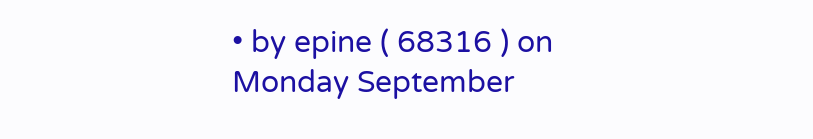• by epine ( 68316 ) on Monday September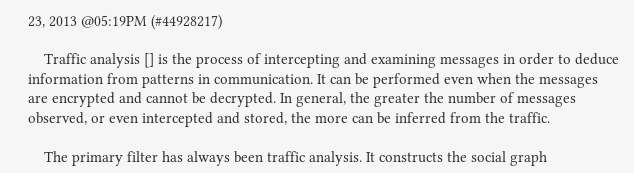23, 2013 @05:19PM (#44928217)

    Traffic analysis [] is the process of intercepting and examining messages in order to deduce information from patterns in communication. It can be performed even when the messages are encrypted and cannot be decrypted. In general, the greater the number of messages observed, or even intercepted and stored, the more can be inferred from the traffic.

    The primary filter has always been traffic analysis. It constructs the social graph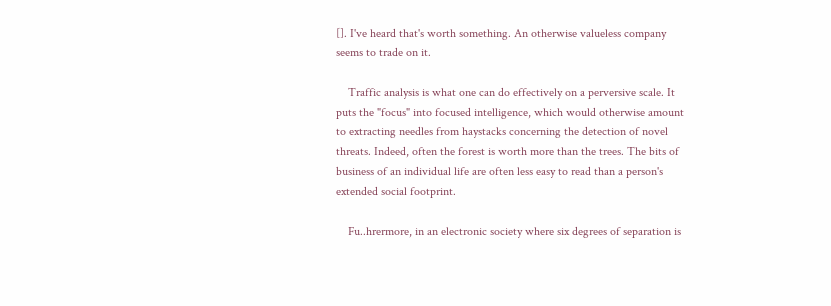[]. I've heard that's worth something. An otherwise valueless company seems to trade on it.

    Traffic analysis is what one can do effectively on a perversive scale. It puts the "focus" into focused intelligence, which would otherwise amount to extracting needles from haystacks concerning the detection of novel threats. Indeed, often the forest is worth more than the trees. The bits of business of an individual life are often less easy to read than a person's extended social footprint.

    Fu..hrermore, in an electronic society where six degrees of separation is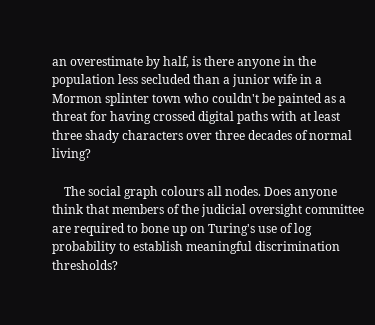an overestimate by half, is there anyone in the population less secluded than a junior wife in a Mormon splinter town who couldn't be painted as a threat for having crossed digital paths with at least three shady characters over three decades of normal living?

    The social graph colours all nodes. Does anyone think that members of the judicial oversight committee are required to bone up on Turing's use of log probability to establish meaningful discrimination thresholds?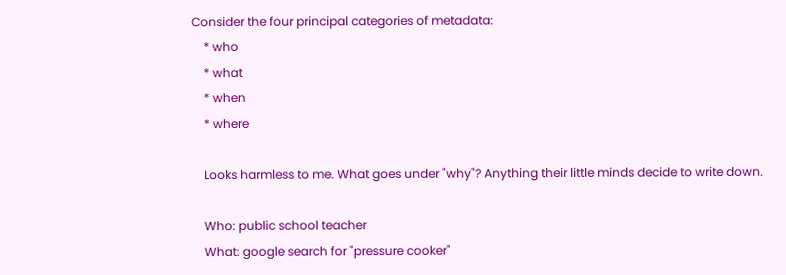Consider the four principal categories of metadata:
    * who
    * what
    * when
    * where

    Looks harmless to me. What goes under "why"? Anything their little minds decide to write down.

    Who: public school teacher
    What: google search for "pressure cooker"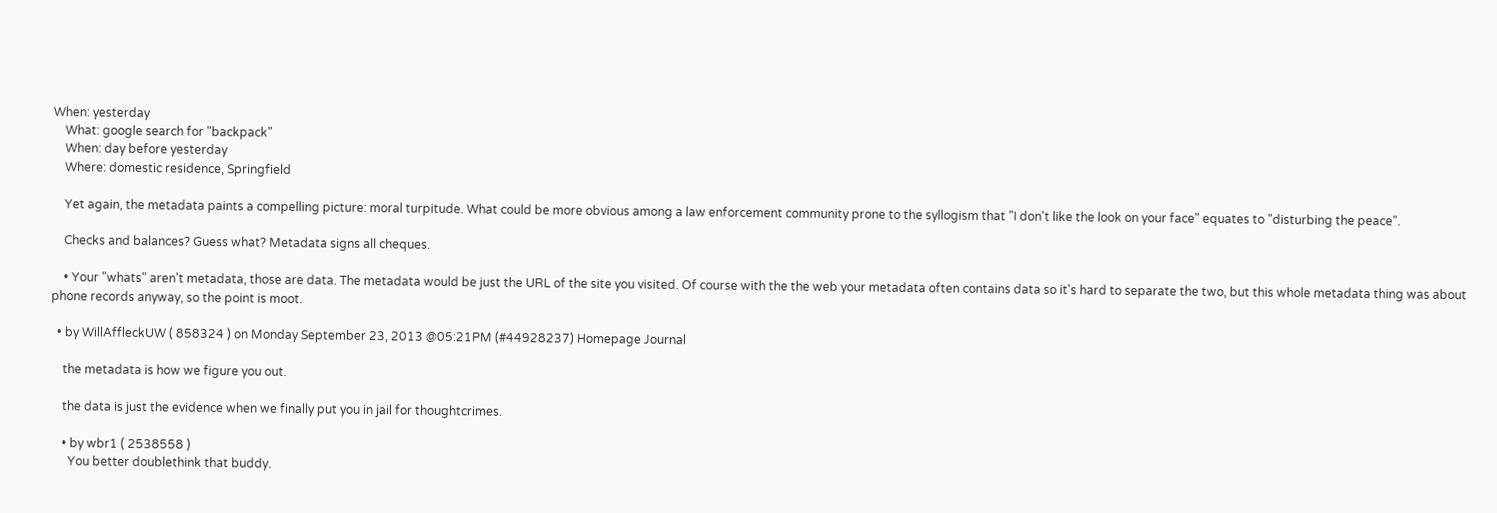When: yesterday
    What: google search for "backpack"
    When: day before yesterday
    Where: domestic residence, Springfield

    Yet again, the metadata paints a compelling picture: moral turpitude. What could be more obvious among a law enforcement community prone to the syllogism that "I don't like the look on your face" equates to "disturbing the peace".

    Checks and balances? Guess what? Metadata signs all cheques.

    • Your "whats" aren't metadata, those are data. The metadata would be just the URL of the site you visited. Of course with the the web your metadata often contains data so it's hard to separate the two, but this whole metadata thing was about phone records anyway, so the point is moot.

  • by WillAffleckUW ( 858324 ) on Monday September 23, 2013 @05:21PM (#44928237) Homepage Journal

    the metadata is how we figure you out.

    the data is just the evidence when we finally put you in jail for thoughtcrimes.

    • by wbr1 ( 2538558 )
      You better doublethink that buddy.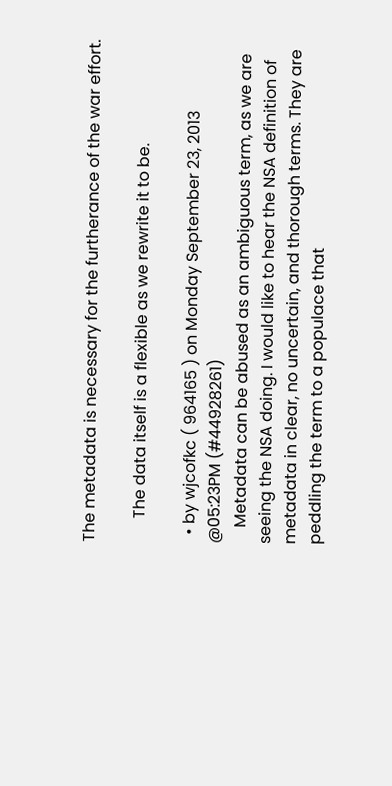The metadata is necessary for the furtherance of the war effort.

      The data itself is a flexible as we rewrite it to be.

  • by wjcofkc ( 964165 ) on Monday September 23, 2013 @05:23PM (#44928261)
    Metadata can be abused as an ambiguous term, as we are seeing the NSA doing. I would like to hear the NSA definition of metadata in clear, no uncertain, and thorough terms. They are peddling the term to a populace that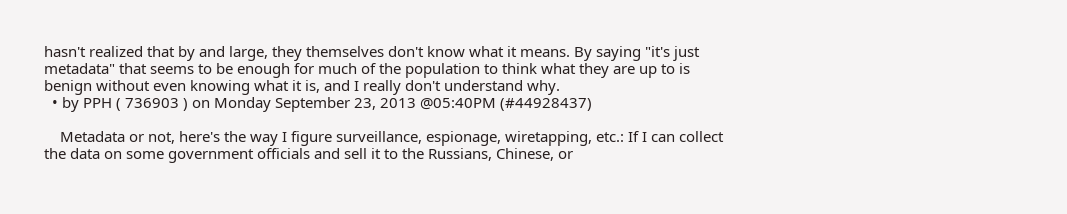hasn't realized that by and large, they themselves don't know what it means. By saying "it's just metadata" that seems to be enough for much of the population to think what they are up to is benign without even knowing what it is, and I really don't understand why.
  • by PPH ( 736903 ) on Monday September 23, 2013 @05:40PM (#44928437)

    Metadata or not, here's the way I figure surveillance, espionage, wiretapping, etc.: If I can collect the data on some government officials and sell it to the Russians, Chinese, or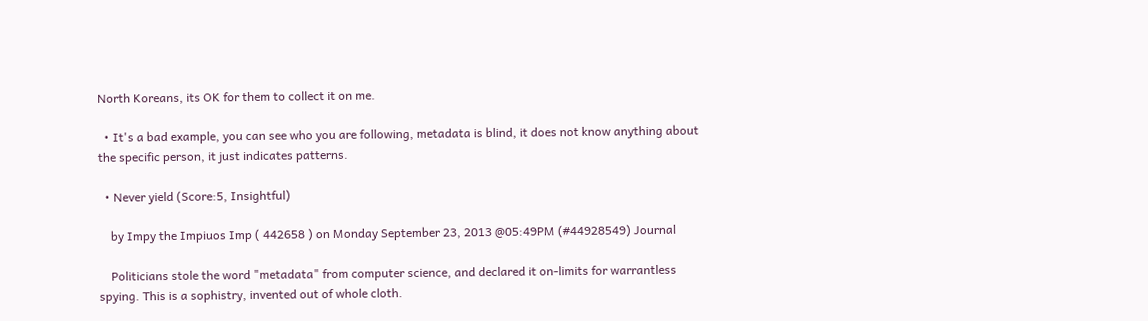North Koreans, its OK for them to collect it on me.

  • It's a bad example, you can see who you are following, metadata is blind, it does not know anything about the specific person, it just indicates patterns.

  • Never yield (Score:5, Insightful)

    by Impy the Impiuos Imp ( 442658 ) on Monday September 23, 2013 @05:49PM (#44928549) Journal

    Politicians stole the word "metadata" from computer science, and declared it on-limits for warrantless spying. This is a sophistry, invented out of whole cloth.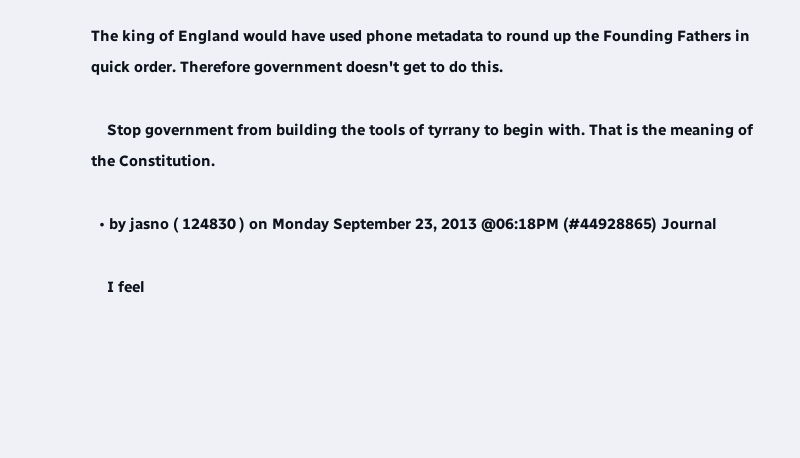The king of England would have used phone metadata to round up the Founding Fathers in quick order. Therefore government doesn't get to do this.

    Stop government from building the tools of tyrrany to begin with. That is the meaning of the Constitution.

  • by jasno ( 124830 ) on Monday September 23, 2013 @06:18PM (#44928865) Journal

    I feel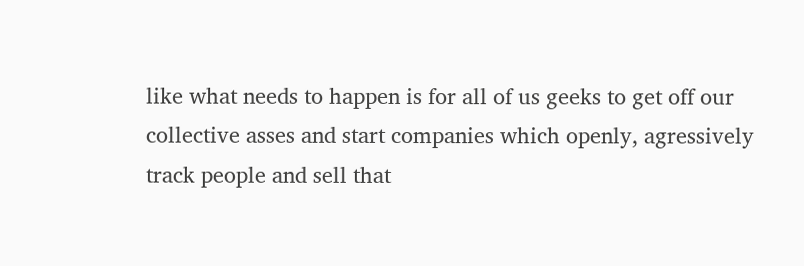like what needs to happen is for all of us geeks to get off our collective asses and start companies which openly, agressively track people and sell that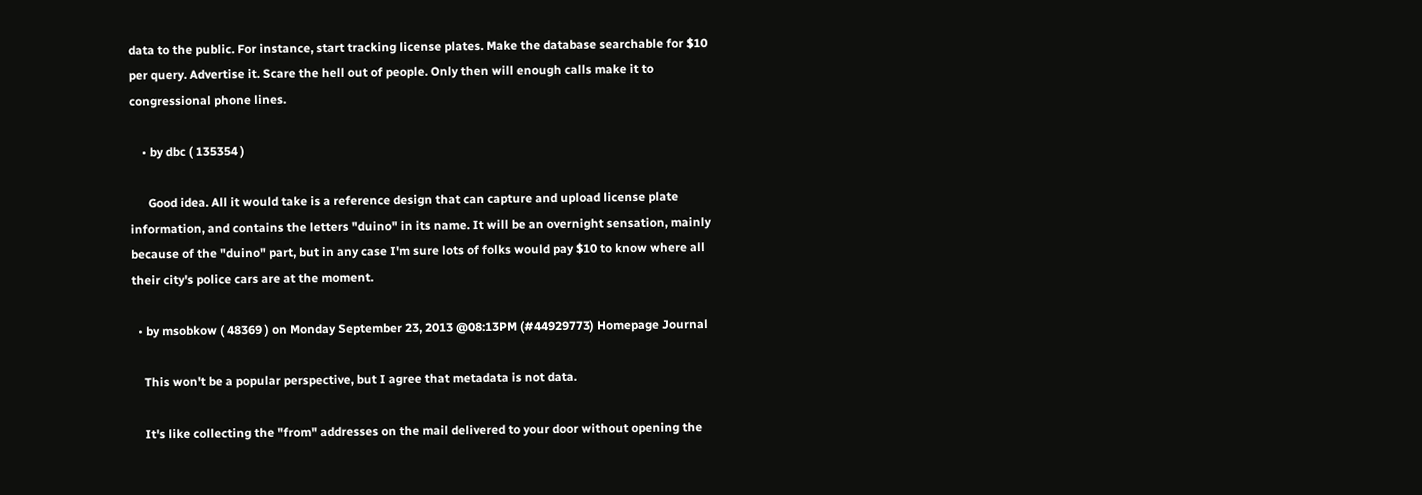data to the public. For instance, start tracking license plates. Make the database searchable for $10 per query. Advertise it. Scare the hell out of people. Only then will enough calls make it to congressional phone lines.

    • by dbc ( 135354 )

      Good idea. All it would take is a reference design that can capture and upload license plate information, and contains the letters "duino" in its name. It will be an overnight sensation, mainly because of the "duino" part, but in any case I'm sure lots of folks would pay $10 to know where all their city's police cars are at the moment.

  • by msobkow ( 48369 ) on Monday September 23, 2013 @08:13PM (#44929773) Homepage Journal

    This won't be a popular perspective, but I agree that metadata is not data.

    It's like collecting the "from" addresses on the mail delivered to your door without opening the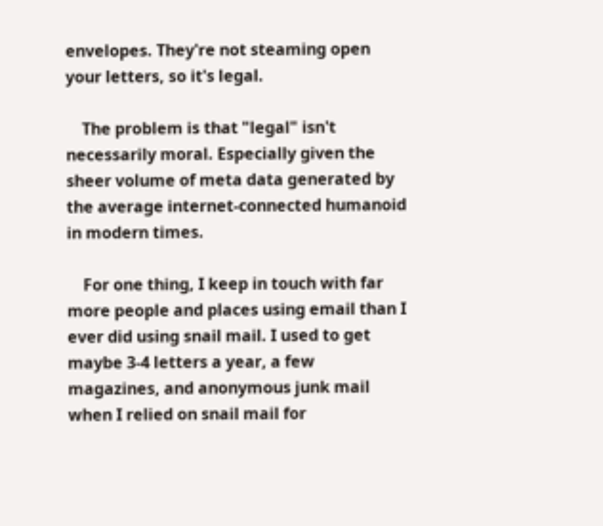envelopes. They're not steaming open your letters, so it's legal.

    The problem is that "legal" isn't necessarily moral. Especially given the sheer volume of meta data generated by the average internet-connected humanoid in modern times.

    For one thing, I keep in touch with far more people and places using email than I ever did using snail mail. I used to get maybe 3-4 letters a year, a few magazines, and anonymous junk mail when I relied on snail mail for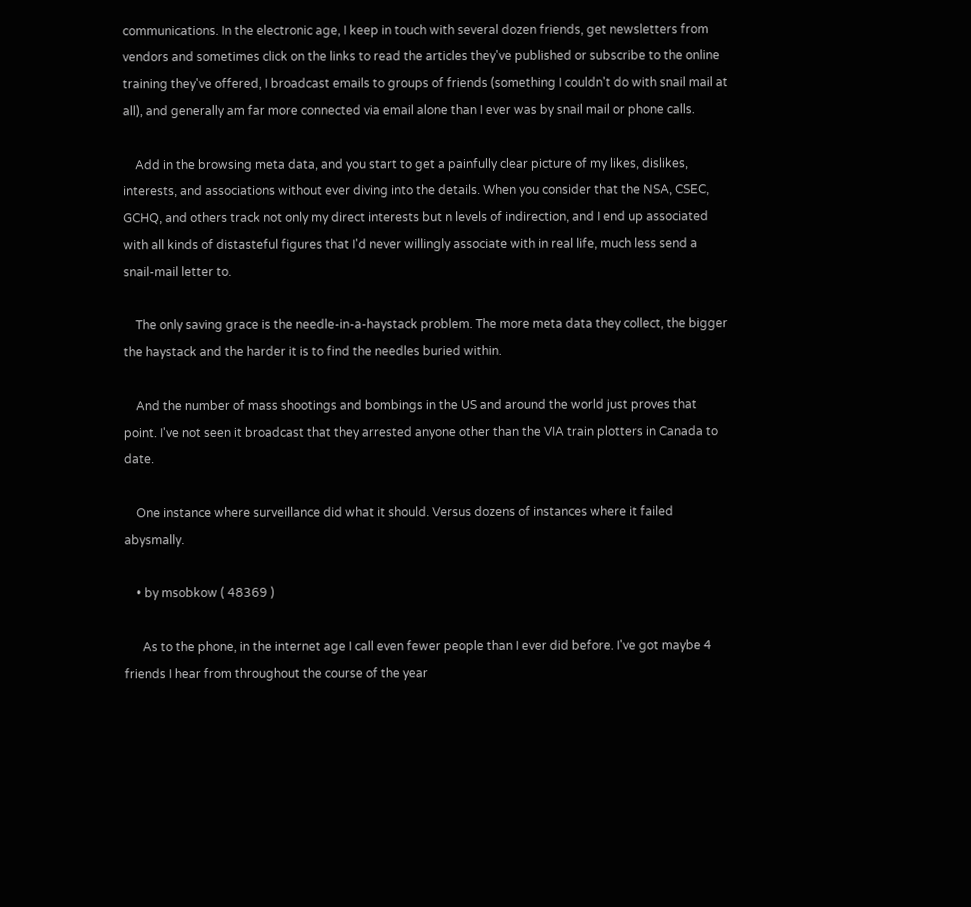communications. In the electronic age, I keep in touch with several dozen friends, get newsletters from vendors and sometimes click on the links to read the articles they've published or subscribe to the online training they've offered, I broadcast emails to groups of friends (something I couldn't do with snail mail at all), and generally am far more connected via email alone than I ever was by snail mail or phone calls.

    Add in the browsing meta data, and you start to get a painfully clear picture of my likes, dislikes, interests, and associations without ever diving into the details. When you consider that the NSA, CSEC, GCHQ, and others track not only my direct interests but n levels of indirection, and I end up associated with all kinds of distasteful figures that I'd never willingly associate with in real life, much less send a snail-mail letter to.

    The only saving grace is the needle-in-a-haystack problem. The more meta data they collect, the bigger the haystack and the harder it is to find the needles buried within.

    And the number of mass shootings and bombings in the US and around the world just proves that point. I've not seen it broadcast that they arrested anyone other than the VIA train plotters in Canada to date.

    One instance where surveillance did what it should. Versus dozens of instances where it failed abysmally.

    • by msobkow ( 48369 )

      As to the phone, in the internet age I call even fewer people than I ever did before. I've got maybe 4 friends I hear from throughout the course of the year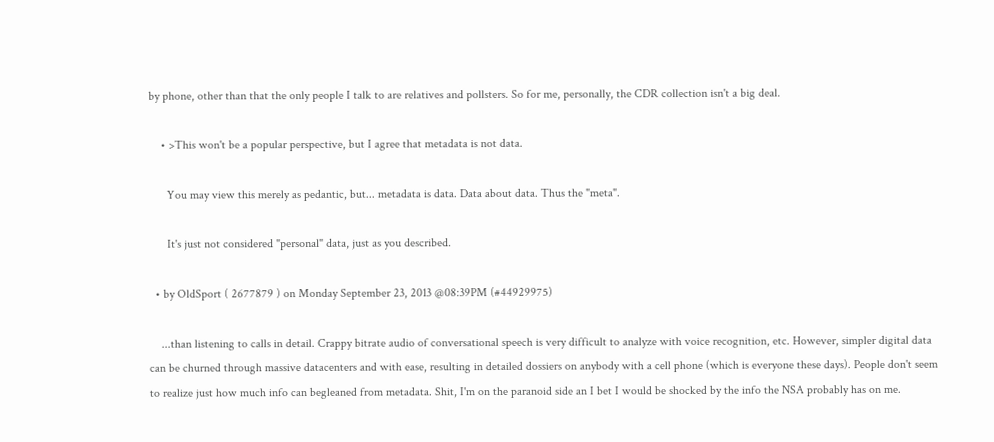by phone, other than that the only people I talk to are relatives and pollsters. So for me, personally, the CDR collection isn't a big deal.

    • >This won't be a popular perspective, but I agree that metadata is not data.

      You may view this merely as pedantic, but... metadata is data. Data about data. Thus the "meta".

      It's just not considered "personal" data, just as you described.

  • by OldSport ( 2677879 ) on Monday September 23, 2013 @08:39PM (#44929975)

    ...than listening to calls in detail. Crappy bitrate audio of conversational speech is very difficult to analyze with voice recognition, etc. However, simpler digital data can be churned through massive datacenters and with ease, resulting in detailed dossiers on anybody with a cell phone (which is everyone these days). People don't seem to realize just how much info can begleaned from metadata. Shit, I'm on the paranoid side an I bet I would be shocked by the info the NSA probably has on me.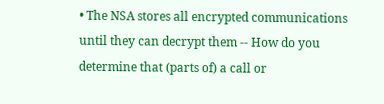• The NSA stores all encrypted communications until they can decrypt them -- How do you determine that (parts of) a call or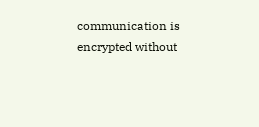communication is encrypted without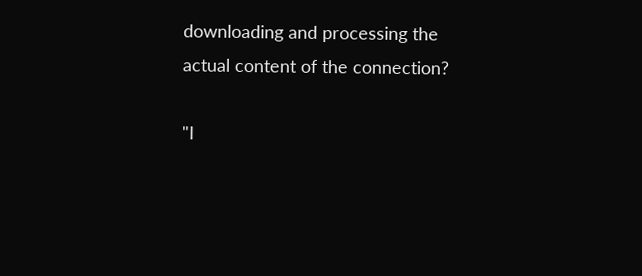downloading and processing the actual content of the connection?

"I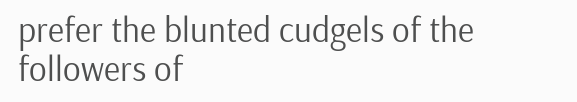prefer the blunted cudgels of the followers of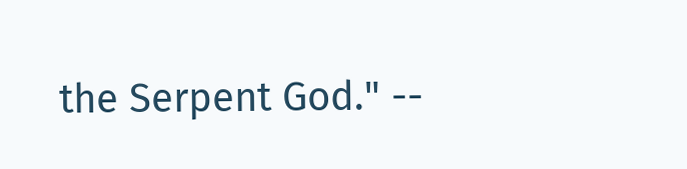the Serpent God." --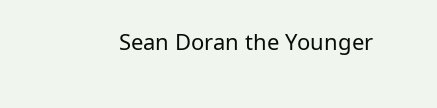Sean Doran the Younger